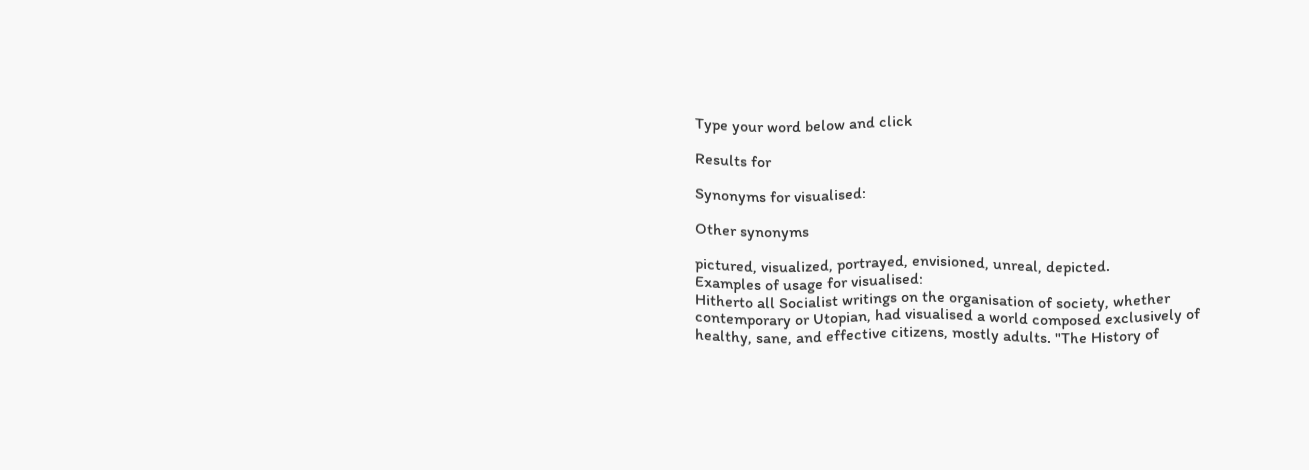Type your word below and click

Results for

Synonyms for visualised:

Other synonyms

pictured, visualized, portrayed, envisioned, unreal, depicted.
Examples of usage for visualised:
Hitherto all Socialist writings on the organisation of society, whether contemporary or Utopian, had visualised a world composed exclusively of healthy, sane, and effective citizens, mostly adults. "The History of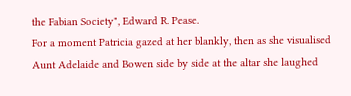the Fabian Society", Edward R. Pease.
For a moment Patricia gazed at her blankly, then as she visualised Aunt Adelaide and Bowen side by side at the altar she laughed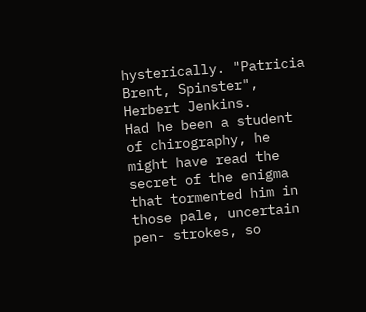hysterically. "Patricia Brent, Spinster", Herbert Jenkins.
Had he been a student of chirography, he might have read the secret of the enigma that tormented him in those pale, uncertain pen- strokes, so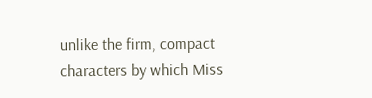unlike the firm, compact characters by which Miss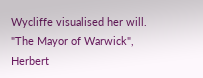Wycliffe visualised her will. "The Mayor of Warwick", Herbert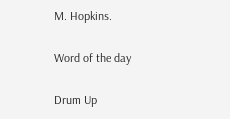M. Hopkins.

Word of the day

Drum Up